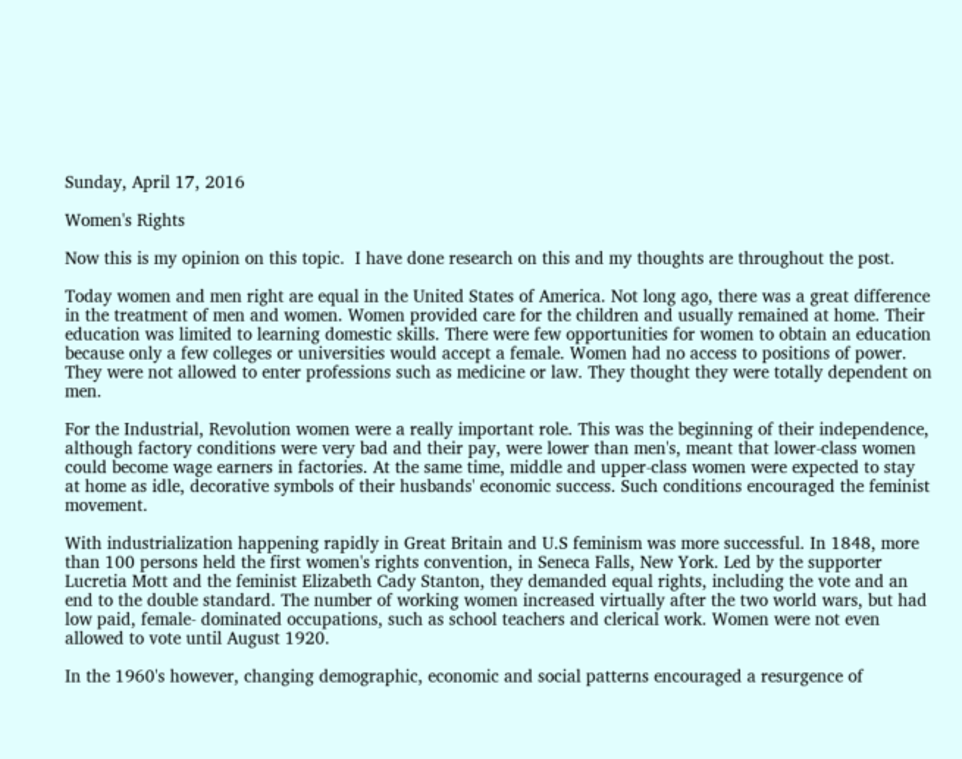Sunday, April 17, 2016

Women's Rights

Now this is my opinion on this topic.  I have done research on this and my thoughts are throughout the post.

Today women and men right are equal in the United States of America. Not long ago, there was a great difference in the treatment of men and women. Women provided care for the children and usually remained at home. Their education was limited to learning domestic skills. There were few opportunities for women to obtain an education because only a few colleges or universities would accept a female. Women had no access to positions of power. They were not allowed to enter professions such as medicine or law. They thought they were totally dependent on men.

For the Industrial, Revolution women were a really important role. This was the beginning of their independence, although factory conditions were very bad and their pay, were lower than men's, meant that lower-class women could become wage earners in factories. At the same time, middle and upper-class women were expected to stay at home as idle, decorative symbols of their husbands' economic success. Such conditions encouraged the feminist movement.

With industrialization happening rapidly in Great Britain and U.S feminism was more successful. In 1848, more than 100 persons held the first women's rights convention, in Seneca Falls, New York. Led by the supporter Lucretia Mott and the feminist Elizabeth Cady Stanton, they demanded equal rights, including the vote and an end to the double standard. The number of working women increased virtually after the two world wars, but had low paid, female- dominated occupations, such as school teachers and clerical work. Women were not even allowed to vote until August 1920.

In the 1960's however, changing demographic, economic and social patterns encouraged a resurgence of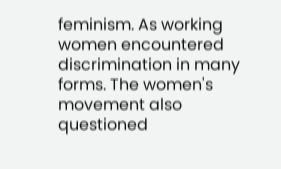feminism. As working women encountered discrimination in many forms. The women's movement also questioned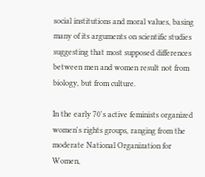social institutions and moral values, basing many of its arguments on scientific studies suggesting that most supposed differences between men and women result not from biology, but from culture.

In the early 70's active feminists organized women's rights groups, ranging from the moderate National Organization for Women,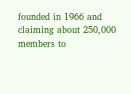founded in 1966 and claiming about 250,000 members to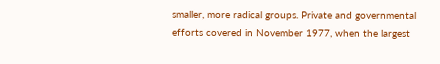smaller, more radical groups. Private and governmental efforts covered in November 1977, when the largest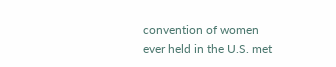convention of women ever held in the U.S. met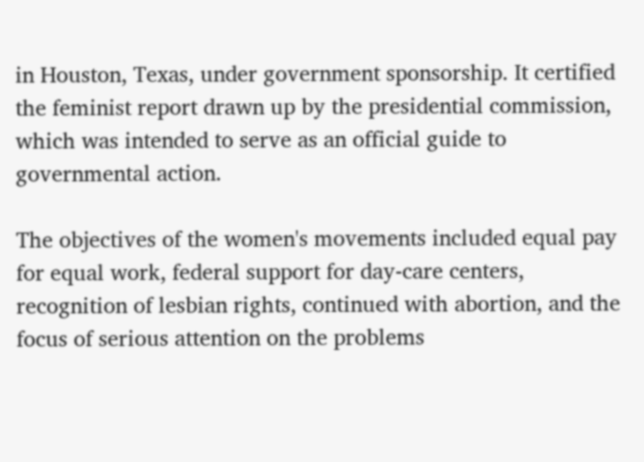in Houston, Texas, under government sponsorship. It certified the feminist report drawn up by the presidential commission, which was intended to serve as an official guide to governmental action.

The objectives of the women's movements included equal pay for equal work, federal support for day-care centers, recognition of lesbian rights, continued with abortion, and the focus of serious attention on the problems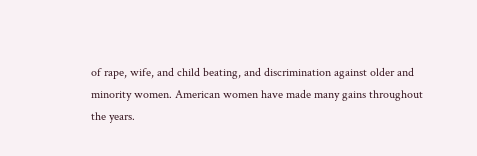of rape, wife, and child beating, and discrimination against older and minority women. American women have made many gains throughout the years.